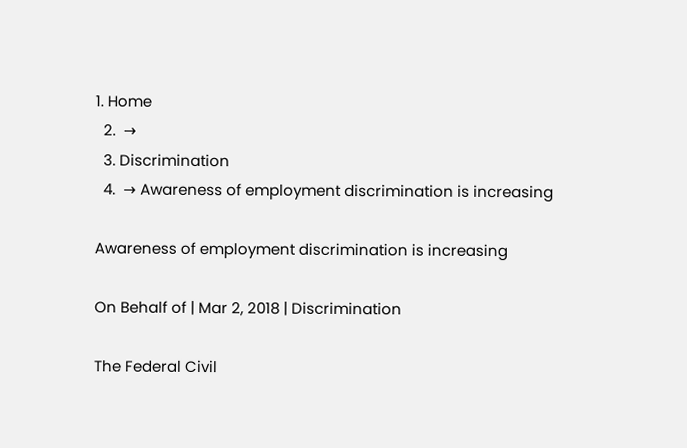1. Home
  2.  →
  3. Discrimination
  4.  → Awareness of employment discrimination is increasing

Awareness of employment discrimination is increasing

On Behalf of | Mar 2, 2018 | Discrimination

The Federal Civil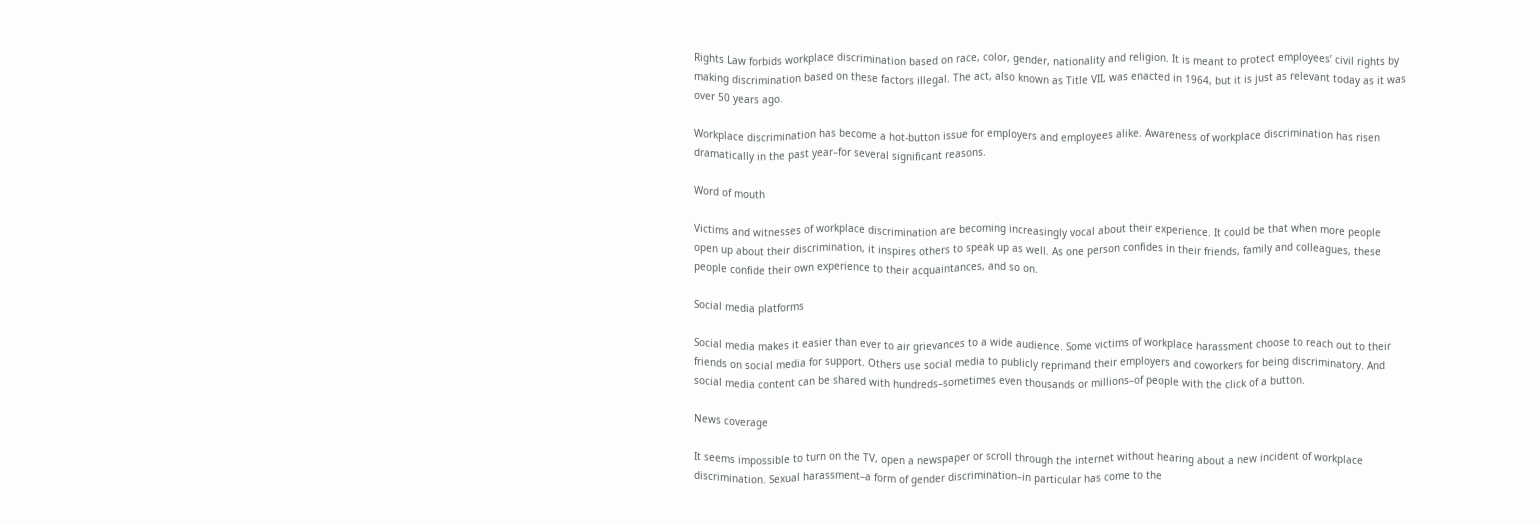Rights Law forbids workplace discrimination based on race, color, gender, nationality and religion. It is meant to protect employees’ civil rights by making discrimination based on these factors illegal. The act, also known as Title VII, was enacted in 1964, but it is just as relevant today as it was over 50 years ago.

Workplace discrimination has become a hot-button issue for employers and employees alike. Awareness of workplace discrimination has risen dramatically in the past year–for several significant reasons.

Word of mouth

Victims and witnesses of workplace discrimination are becoming increasingly vocal about their experience. It could be that when more people open up about their discrimination, it inspires others to speak up as well. As one person confides in their friends, family and colleagues, these people confide their own experience to their acquaintances, and so on.

Social media platforms

Social media makes it easier than ever to air grievances to a wide audience. Some victims of workplace harassment choose to reach out to their friends on social media for support. Others use social media to publicly reprimand their employers and coworkers for being discriminatory. And social media content can be shared with hundreds–sometimes even thousands or millions–of people with the click of a button.

News coverage

It seems impossible to turn on the TV, open a newspaper or scroll through the internet without hearing about a new incident of workplace discrimination. Sexual harassment–a form of gender discrimination–in particular has come to the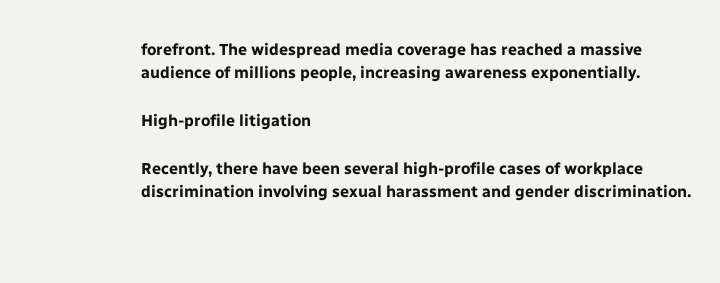forefront. The widespread media coverage has reached a massive audience of millions people, increasing awareness exponentially.

High-profile litigation

Recently, there have been several high-profile cases of workplace discrimination involving sexual harassment and gender discrimination.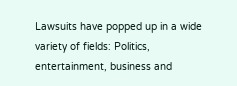Lawsuits have popped up in a wide variety of fields: Politics, entertainment, business and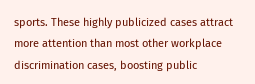sports. These highly publicized cases attract more attention than most other workplace discrimination cases, boosting public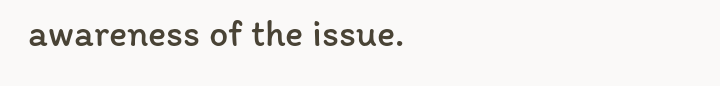awareness of the issue.